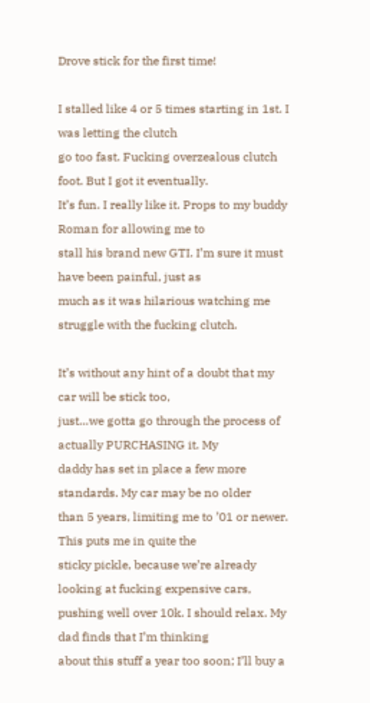Drove stick for the first time!

I stalled like 4 or 5 times starting in 1st. I was letting the clutch
go too fast. Fucking overzealous clutch foot. But I got it eventually.
It’s fun. I really like it. Props to my buddy Roman for allowing me to
stall his brand new GTI. I’m sure it must have been painful, just as
much as it was hilarious watching me struggle with the fucking clutch.

It’s without any hint of a doubt that my car will be stick too,
just…we gotta go through the process of actually PURCHASING it. My
daddy has set in place a few more standards. My car may be no older
than 5 years, limiting me to ’01 or newer. This puts me in quite the
sticky pickle, because we’re already looking at fucking expensive cars,
pushing well over 10k. I should relax. My dad finds that I’m thinking
about this stuff a year too soon; I’ll buy a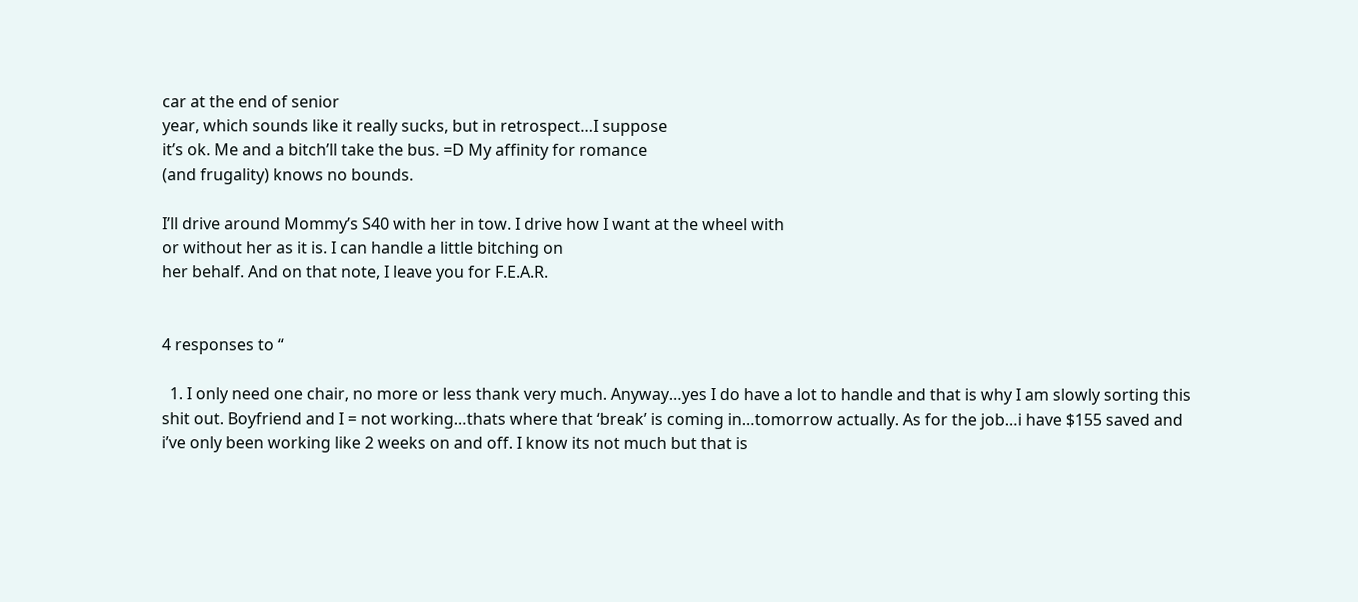car at the end of senior
year, which sounds like it really sucks, but in retrospect…I suppose
it’s ok. Me and a bitch’ll take the bus. =D My affinity for romance
(and frugality) knows no bounds.

I’ll drive around Mommy’s S40 with her in tow. I drive how I want at the wheel with
or without her as it is. I can handle a little bitching on
her behalf. And on that note, I leave you for F.E.A.R.


4 responses to “

  1. I only need one chair, no more or less thank very much. Anyway…yes I do have a lot to handle and that is why I am slowly sorting this shit out. Boyfriend and I = not working…thats where that ‘break’ is coming in…tomorrow actually. As for the job…i have $155 saved and i’ve only been working like 2 weeks on and off. I know its not much but that is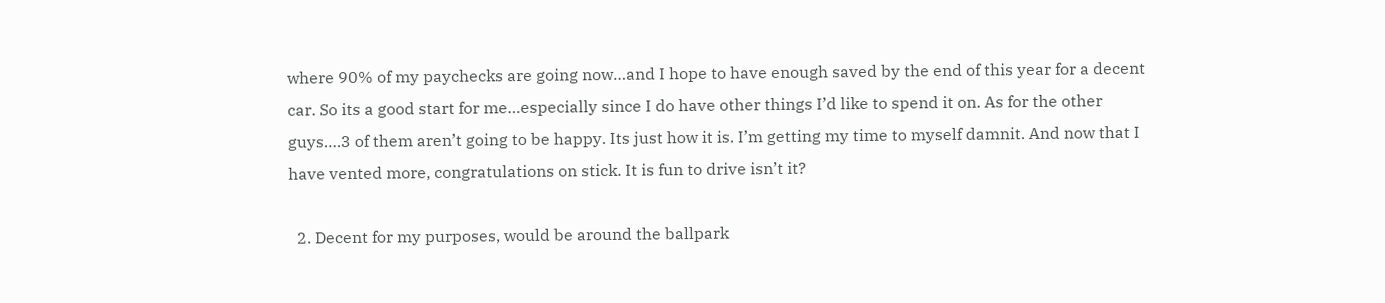where 90% of my paychecks are going now…and I hope to have enough saved by the end of this year for a decent car. So its a good start for me…especially since I do have other things I’d like to spend it on. As for the other guys….3 of them aren’t going to be happy. Its just how it is. I’m getting my time to myself damnit. And now that I have vented more, congratulations on stick. It is fun to drive isn’t it?

  2. Decent for my purposes, would be around the ballpark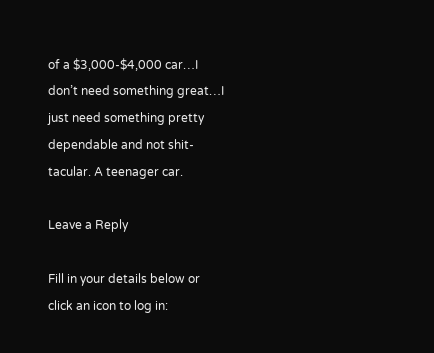of a $3,000-$4,000 car…I don’t need something great…I just need something pretty dependable and not shit-tacular. A teenager car.

Leave a Reply

Fill in your details below or click an icon to log in: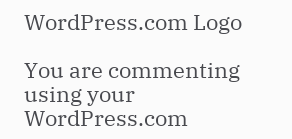WordPress.com Logo

You are commenting using your WordPress.com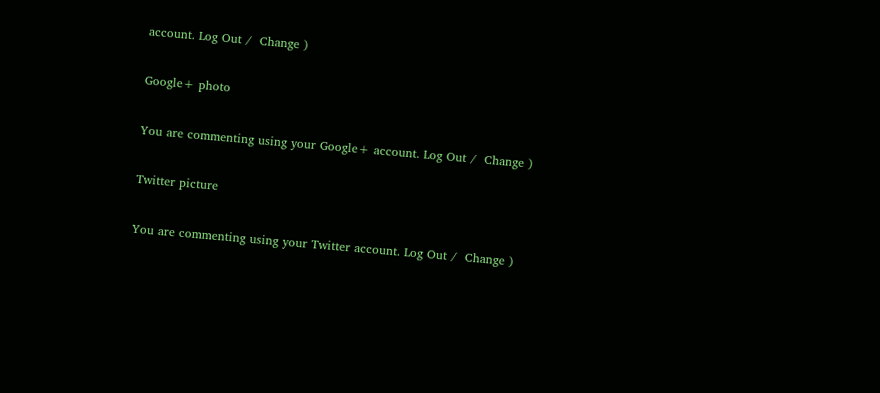account. Log Out /  Change )

Google+ photo

You are commenting using your Google+ account. Log Out /  Change )

Twitter picture

You are commenting using your Twitter account. Log Out /  Change )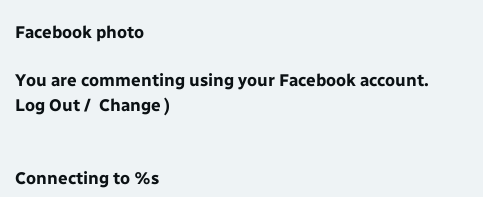Facebook photo

You are commenting using your Facebook account. Log Out /  Change )


Connecting to %s